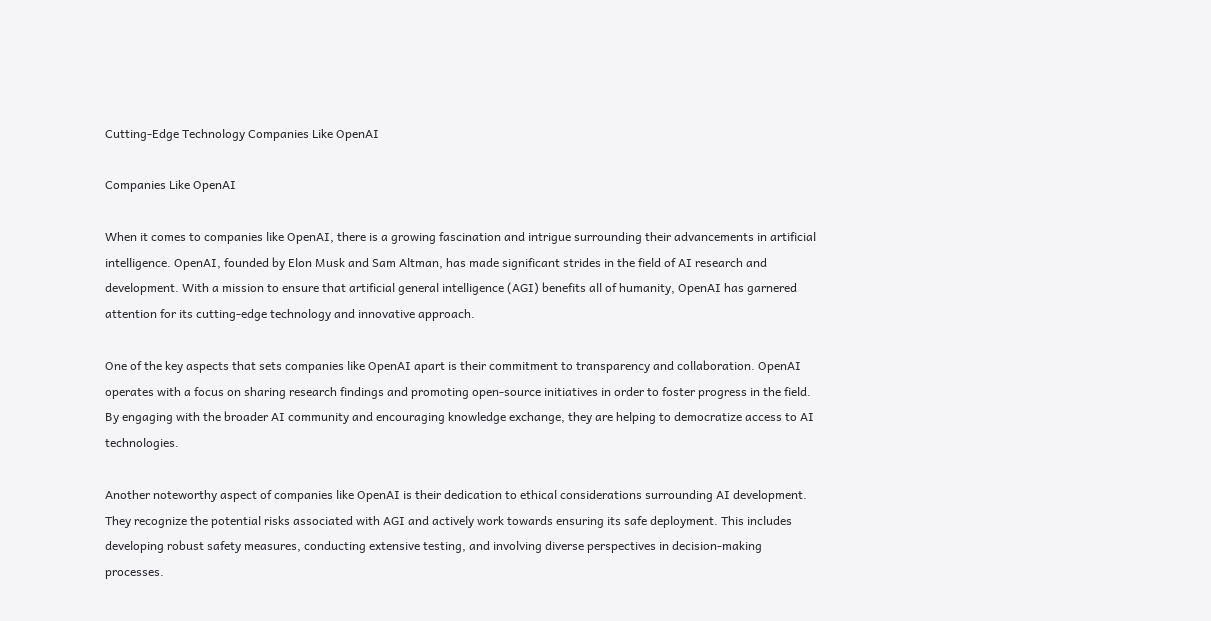Cutting-Edge Technology Companies Like OpenAI

Companies Like OpenAI

When it comes to companies like OpenAI, there is a growing fascination and intrigue surrounding their advancements in artificial intelligence. OpenAI, founded by Elon Musk and Sam Altman, has made significant strides in the field of AI research and development. With a mission to ensure that artificial general intelligence (AGI) benefits all of humanity, OpenAI has garnered attention for its cutting-edge technology and innovative approach.

One of the key aspects that sets companies like OpenAI apart is their commitment to transparency and collaboration. OpenAI operates with a focus on sharing research findings and promoting open-source initiatives in order to foster progress in the field. By engaging with the broader AI community and encouraging knowledge exchange, they are helping to democratize access to AI technologies.

Another noteworthy aspect of companies like OpenAI is their dedication to ethical considerations surrounding AI development. They recognize the potential risks associated with AGI and actively work towards ensuring its safe deployment. This includes developing robust safety measures, conducting extensive testing, and involving diverse perspectives in decision-making processes.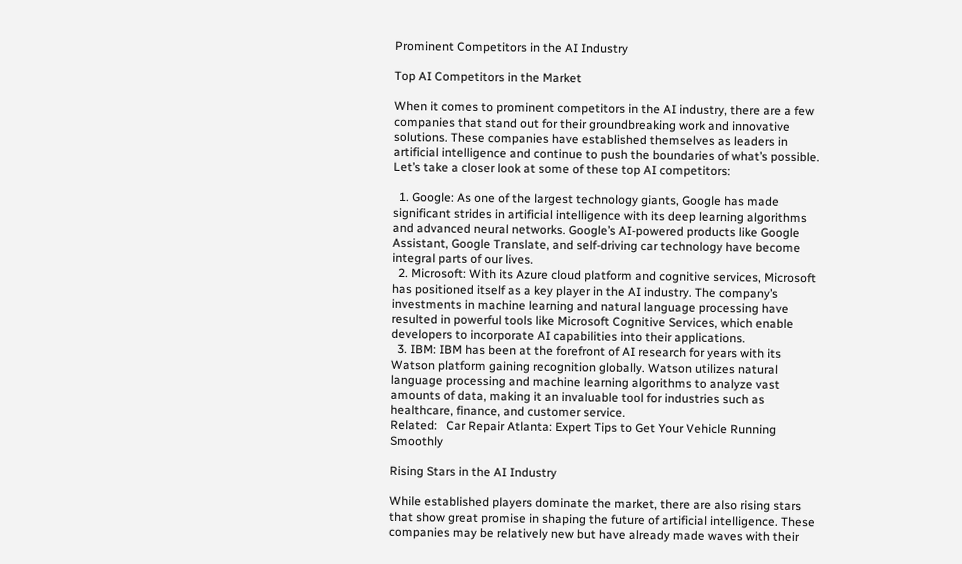Prominent Competitors in the AI Industry

Top AI Competitors in the Market

When it comes to prominent competitors in the AI industry, there are a few companies that stand out for their groundbreaking work and innovative solutions. These companies have established themselves as leaders in artificial intelligence and continue to push the boundaries of what’s possible. Let’s take a closer look at some of these top AI competitors:

  1. Google: As one of the largest technology giants, Google has made significant strides in artificial intelligence with its deep learning algorithms and advanced neural networks. Google’s AI-powered products like Google Assistant, Google Translate, and self-driving car technology have become integral parts of our lives.
  2. Microsoft: With its Azure cloud platform and cognitive services, Microsoft has positioned itself as a key player in the AI industry. The company’s investments in machine learning and natural language processing have resulted in powerful tools like Microsoft Cognitive Services, which enable developers to incorporate AI capabilities into their applications.
  3. IBM: IBM has been at the forefront of AI research for years with its Watson platform gaining recognition globally. Watson utilizes natural language processing and machine learning algorithms to analyze vast amounts of data, making it an invaluable tool for industries such as healthcare, finance, and customer service.
Related:   Car Repair Atlanta: Expert Tips to Get Your Vehicle Running Smoothly

Rising Stars in the AI Industry

While established players dominate the market, there are also rising stars that show great promise in shaping the future of artificial intelligence. These companies may be relatively new but have already made waves with their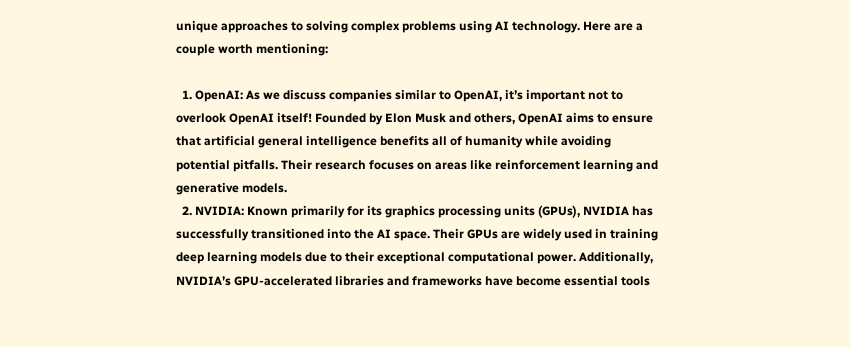unique approaches to solving complex problems using AI technology. Here are a couple worth mentioning:

  1. OpenAI: As we discuss companies similar to OpenAI, it’s important not to overlook OpenAI itself! Founded by Elon Musk and others, OpenAI aims to ensure that artificial general intelligence benefits all of humanity while avoiding potential pitfalls. Their research focuses on areas like reinforcement learning and generative models.
  2. NVIDIA: Known primarily for its graphics processing units (GPUs), NVIDIA has successfully transitioned into the AI space. Their GPUs are widely used in training deep learning models due to their exceptional computational power. Additionally, NVIDIA’s GPU-accelerated libraries and frameworks have become essential tools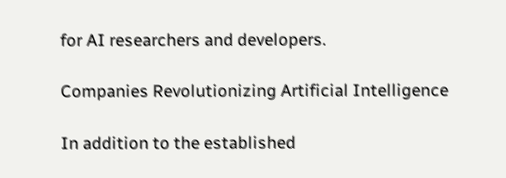for AI researchers and developers.

Companies Revolutionizing Artificial Intelligence

In addition to the established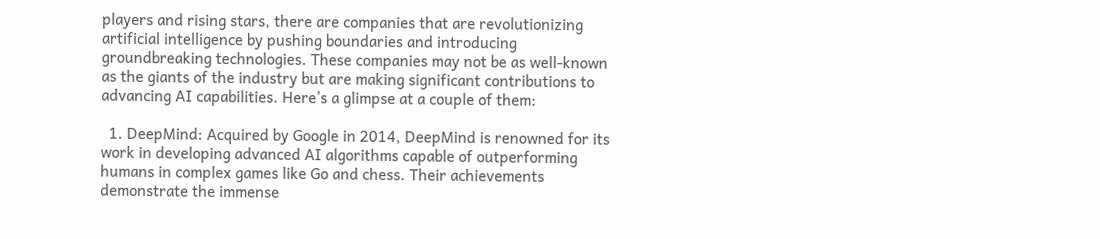players and rising stars, there are companies that are revolutionizing artificial intelligence by pushing boundaries and introducing groundbreaking technologies. These companies may not be as well-known as the giants of the industry but are making significant contributions to advancing AI capabilities. Here’s a glimpse at a couple of them:

  1. DeepMind: Acquired by Google in 2014, DeepMind is renowned for its work in developing advanced AI algorithms capable of outperforming humans in complex games like Go and chess. Their achievements demonstrate the immense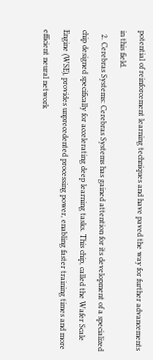potential of reinforcement learning techniques and have paved the way for further advancements in this field.
  2. Cerebras Systems: Cerebras Systems has gained attention for its development of a specialized chip designed specifically for accelerating deep learning tasks. This chip, called the Wafer Scale Engine (WSE), provides unprecedented processing power, enabling faster training times and more efficient neural network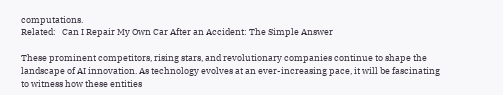computations.
Related:   Can I Repair My Own Car After an Accident: The Simple Answer

These prominent competitors, rising stars, and revolutionary companies continue to shape the landscape of AI innovation. As technology evolves at an ever-increasing pace, it will be fascinating to witness how these entities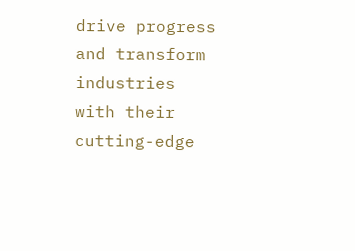drive progress and transform industries with their cutting-edge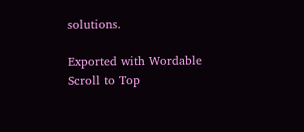solutions.

Exported with Wordable
Scroll to Top